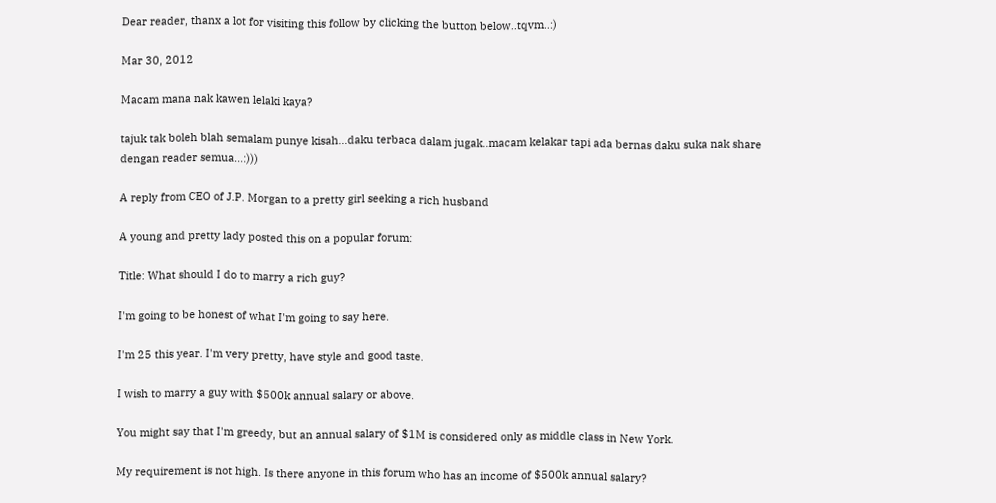Dear reader, thanx a lot for visiting this follow by clicking the button below..tqvm..:)

Mar 30, 2012

Macam mana nak kawen lelaki kaya?

tajuk tak boleh blah semalam punye kisah...daku terbaca dalam jugak..macam kelakar tapi ada bernas daku suka nak share dengan reader semua...:)))

A reply from CEO of J.P. Morgan to a pretty girl seeking a rich husband

A young and pretty lady posted this on a popular forum:

Title: What should I do to marry a rich guy?

I'm going to be honest of what I'm going to say here.

I'm 25 this year. I'm very pretty, have style and good taste.

I wish to marry a guy with $500k annual salary or above.

You might say that I'm greedy, but an annual salary of $1M is considered only as middle class in New York.

My requirement is not high. Is there anyone in this forum who has an income of $500k annual salary?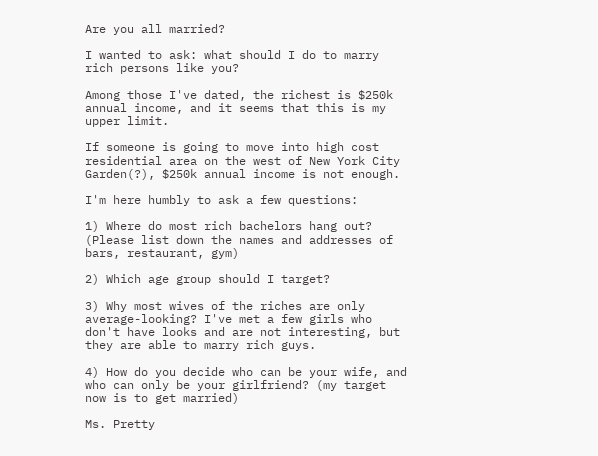Are you all married?

I wanted to ask: what should I do to marry rich persons like you?

Among those I've dated, the richest is $250k annual income, and it seems that this is my upper limit.

If someone is going to move into high cost residential area on the west of New York City Garden(?), $250k annual income is not enough.

I'm here humbly to ask a few questions:

1) Where do most rich bachelors hang out? (Please list down the names and addresses of bars, restaurant, gym)

2) Which age group should I target?

3) Why most wives of the riches are only average-looking? I've met a few girls who don't have looks and are not interesting, but they are able to marry rich guys.

4) How do you decide who can be your wife, and who can only be your girlfriend? (my target now is to get married)

Ms. Pretty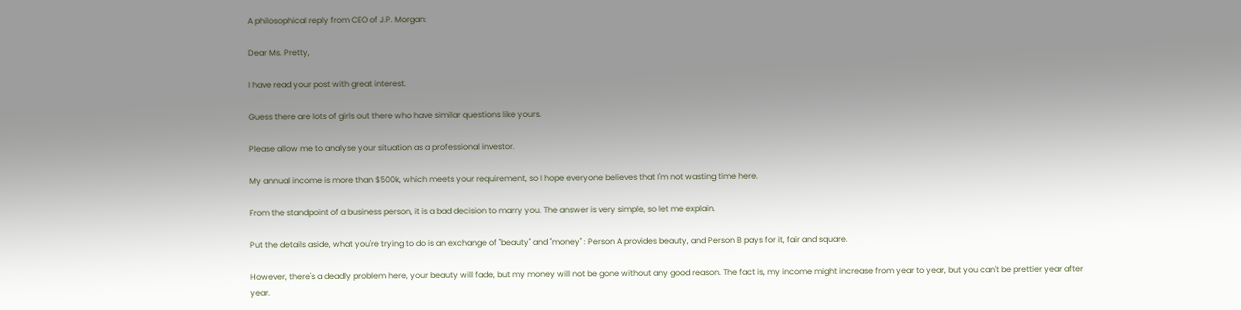A philosophical reply from CEO of J.P. Morgan:

Dear Ms. Pretty,

I have read your post with great interest.

Guess there are lots of girls out there who have similar questions like yours.

Please allow me to analyse your situation as a professional investor.

My annual income is more than $500k, which meets your requirement, so I hope everyone believes that I'm not wasting time here.

From the standpoint of a business person, it is a bad decision to marry you. The answer is very simple, so let me explain.

Put the details aside, what you're trying to do is an exchange of "beauty" and "money" : Person A provides beauty, and Person B pays for it, fair and square.

However, there's a deadly problem here, your beauty will fade, but my money will not be gone without any good reason. The fact is, my income might increase from year to year, but you can't be prettier year after year.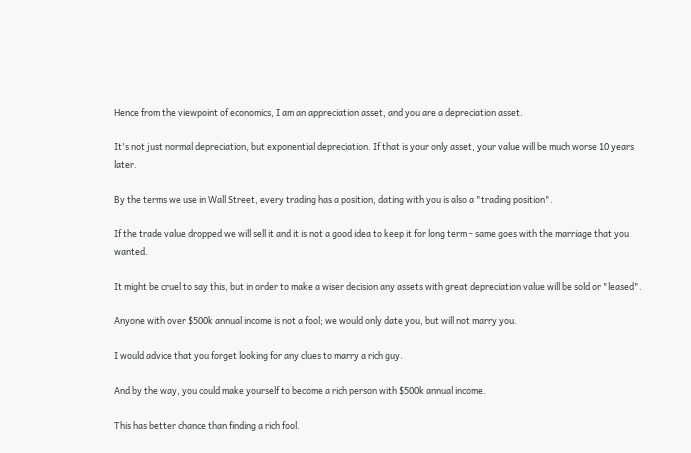Hence from the viewpoint of economics, I am an appreciation asset, and you are a depreciation asset.

It's not just normal depreciation, but exponential depreciation. If that is your only asset, your value will be much worse 10 years later.

By the terms we use in Wall Street, every trading has a position, dating with you is also a "trading position".

If the trade value dropped we will sell it and it is not a good idea to keep it for long term - same goes with the marriage that you wanted.

It might be cruel to say this, but in order to make a wiser decision any assets with great depreciation value will be sold or "leased".

Anyone with over $500k annual income is not a fool; we would only date you, but will not marry you.

I would advice that you forget looking for any clues to marry a rich guy.

And by the way, you could make yourself to become a rich person with $500k annual income.

This has better chance than finding a rich fool.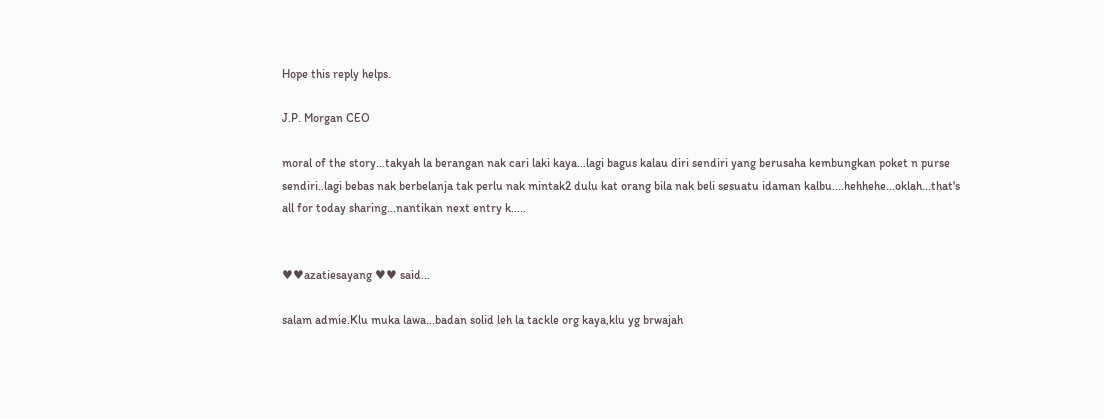Hope this reply helps.

J.P. Morgan CEO

moral of the story...takyah la berangan nak cari laki kaya...lagi bagus kalau diri sendiri yang berusaha kembungkan poket n purse sendiri..lagi bebas nak berbelanja tak perlu nak mintak2 dulu kat orang bila nak beli sesuatu idaman kalbu....hehhehe...oklah...that's all for today sharing...nantikan next entry k.....


♥♥azatiesayang ♥♥ said...

salam admie.Klu muka lawa...badan solid leh la tackle org kaya,klu yg brwajah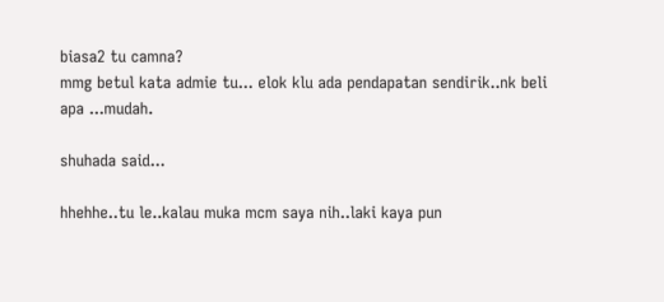biasa2 tu camna?
mmg betul kata admie tu... elok klu ada pendapatan sendirik..nk beli apa ...mudah.

shuhada said...

hhehhe..tu le..kalau muka mcm saya nih..laki kaya pun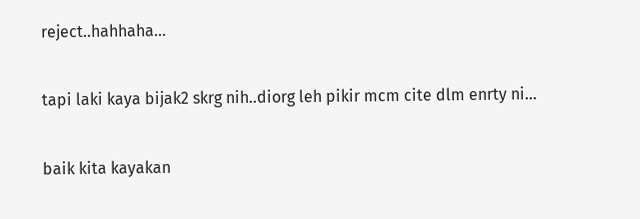reject..hahhaha...

tapi laki kaya bijak2 skrg nih..diorg leh pikir mcm cite dlm enrty ni...

baik kita kayakan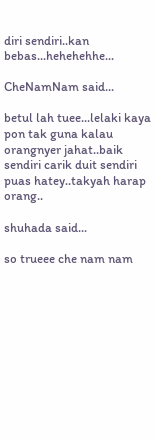diri sendiri..kan bebas...hehehehhe...

CheNamNam said...

betul lah tuee...lelaki kaya pon tak guna kalau orangnyer jahat..baik sendiri carik duit sendiri puas hatey..takyah harap orang..

shuhada said...

so trueee che nam nam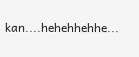kan....hehehhehhe...